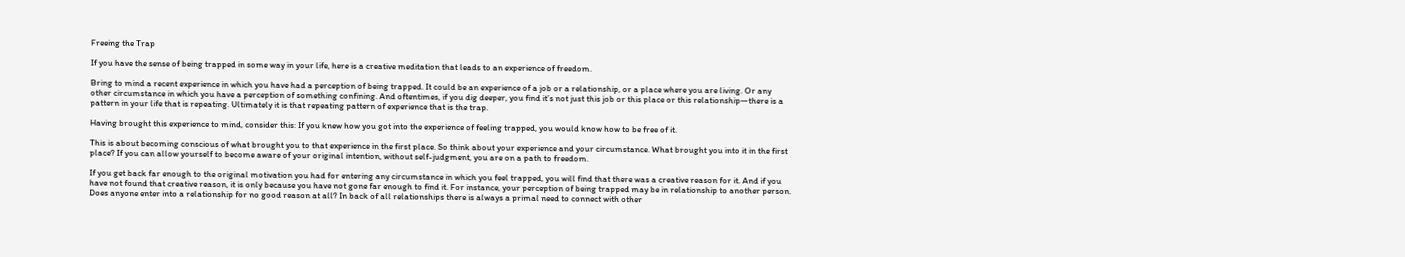Freeing the Trap

If you have the sense of being trapped in some way in your life, here is a creative meditation that leads to an experience of freedom.

Bring to mind a recent experience in which you have had a perception of being trapped. It could be an experience of a job or a relationship, or a place where you are living. Or any other circumstance in which you have a perception of something confining. And oftentimes, if you dig deeper, you find it’s not just this job or this place or this relationship—there is a pattern in your life that is repeating. Ultimately it is that repeating pattern of experience that is the trap.

Having brought this experience to mind, consider this: If you knew how you got into the experience of feeling trapped, you would know how to be free of it.

This is about becoming conscious of what brought you to that experience in the first place. So think about your experience and your circumstance. What brought you into it in the first place? If you can allow yourself to become aware of your original intention, without self-judgment, you are on a path to freedom.

If you get back far enough to the original motivation you had for entering any circumstance in which you feel trapped, you will find that there was a creative reason for it. And if you have not found that creative reason, it is only because you have not gone far enough to find it. For instance, your perception of being trapped may be in relationship to another person. Does anyone enter into a relationship for no good reason at all? In back of all relationships there is always a primal need to connect with other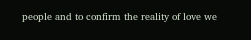people and to confirm the reality of love we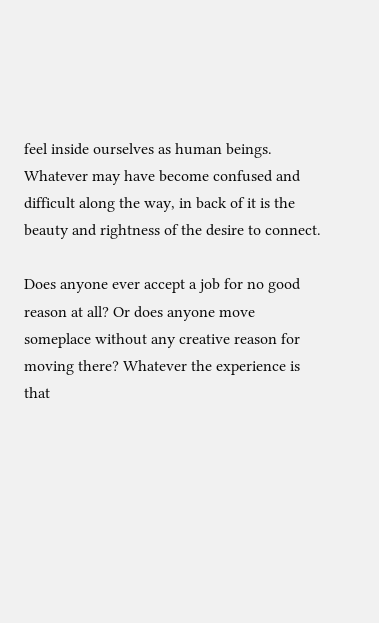feel inside ourselves as human beings. Whatever may have become confused and difficult along the way, in back of it is the beauty and rightness of the desire to connect.

Does anyone ever accept a job for no good reason at all? Or does anyone move someplace without any creative reason for moving there? Whatever the experience is that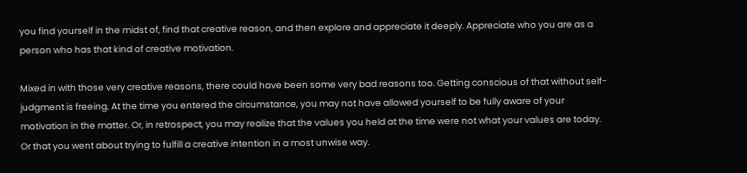you find yourself in the midst of, find that creative reason, and then explore and appreciate it deeply. Appreciate who you are as a person who has that kind of creative motivation.

Mixed in with those very creative reasons, there could have been some very bad reasons too. Getting conscious of that without self-judgment is freeing. At the time you entered the circumstance, you may not have allowed yourself to be fully aware of your motivation in the matter. Or, in retrospect, you may realize that the values you held at the time were not what your values are today. Or that you went about trying to fulfill a creative intention in a most unwise way.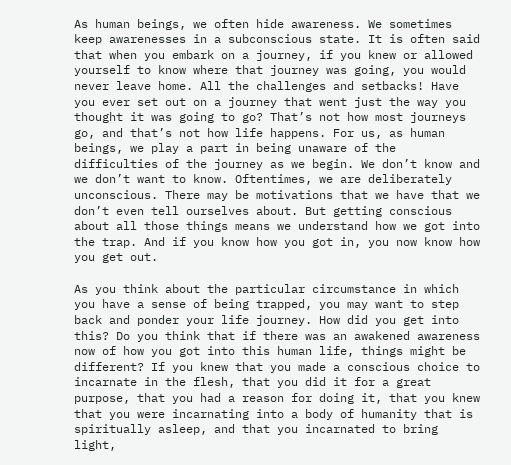As human beings, we often hide awareness. We sometimes keep awarenesses in a subconscious state. It is often said that when you embark on a journey, if you knew or allowed yourself to know where that journey was going, you would never leave home. All the challenges and setbacks! Have you ever set out on a journey that went just the way you thought it was going to go? That’s not how most journeys go, and that’s not how life happens. For us, as human beings, we play a part in being unaware of the difficulties of the journey as we begin. We don’t know and we don’t want to know. Oftentimes, we are deliberately unconscious. There may be motivations that we have that we don’t even tell ourselves about. But getting conscious about all those things means we understand how we got into the trap. And if you know how you got in, you now know how you get out.

As you think about the particular circumstance in which you have a sense of being trapped, you may want to step back and ponder your life journey. How did you get into this? Do you think that if there was an awakened awareness now of how you got into this human life, things might be different? If you knew that you made a conscious choice to incarnate in the flesh, that you did it for a great purpose, that you had a reason for doing it, that you knew that you were incarnating into a body of humanity that is spiritually asleep, and that you incarnated to bring light,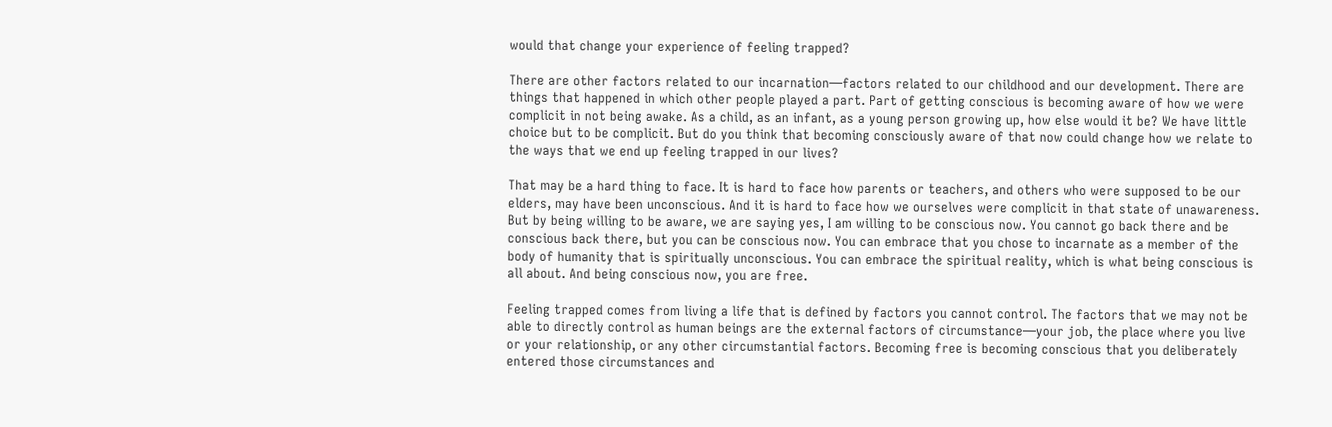would that change your experience of feeling trapped?

There are other factors related to our incarnation—factors related to our childhood and our development. There are things that happened in which other people played a part. Part of getting conscious is becoming aware of how we were complicit in not being awake. As a child, as an infant, as a young person growing up, how else would it be? We have little choice but to be complicit. But do you think that becoming consciously aware of that now could change how we relate to the ways that we end up feeling trapped in our lives?

That may be a hard thing to face. It is hard to face how parents or teachers, and others who were supposed to be our elders, may have been unconscious. And it is hard to face how we ourselves were complicit in that state of unawareness. But by being willing to be aware, we are saying yes, I am willing to be conscious now. You cannot go back there and be conscious back there, but you can be conscious now. You can embrace that you chose to incarnate as a member of the body of humanity that is spiritually unconscious. You can embrace the spiritual reality, which is what being conscious is all about. And being conscious now, you are free.

Feeling trapped comes from living a life that is defined by factors you cannot control. The factors that we may not be able to directly control as human beings are the external factors of circumstance—your job, the place where you live or your relationship, or any other circumstantial factors. Becoming free is becoming conscious that you deliberately entered those circumstances and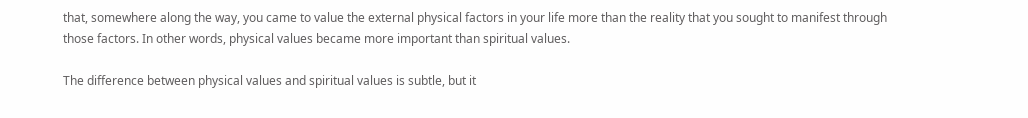that, somewhere along the way, you came to value the external physical factors in your life more than the reality that you sought to manifest through those factors. In other words, physical values became more important than spiritual values.

The difference between physical values and spiritual values is subtle, but it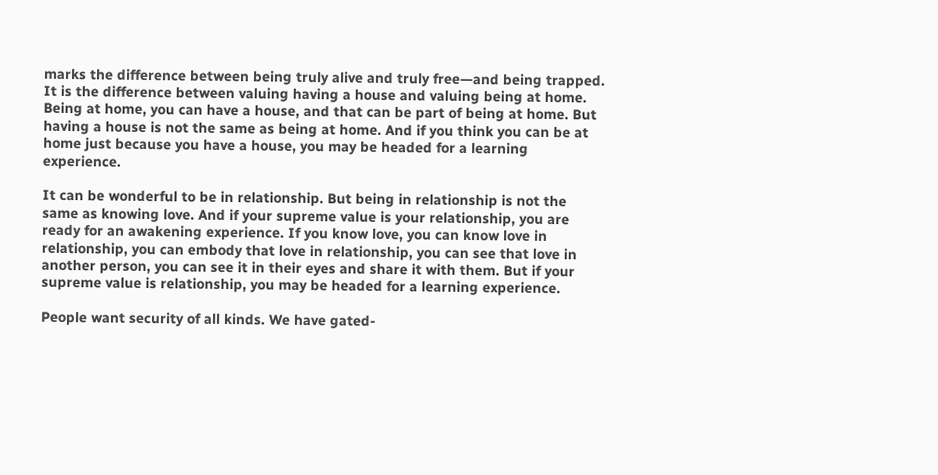marks the difference between being truly alive and truly free—and being trapped. It is the difference between valuing having a house and valuing being at home. Being at home, you can have a house, and that can be part of being at home. But having a house is not the same as being at home. And if you think you can be at home just because you have a house, you may be headed for a learning experience.

It can be wonderful to be in relationship. But being in relationship is not the same as knowing love. And if your supreme value is your relationship, you are ready for an awakening experience. If you know love, you can know love in relationship, you can embody that love in relationship, you can see that love in another person, you can see it in their eyes and share it with them. But if your supreme value is relationship, you may be headed for a learning experience.

People want security of all kinds. We have gated-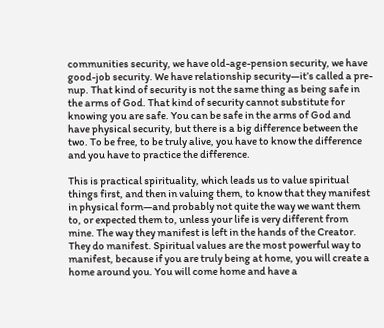communities security, we have old-age-pension security, we have good-job security. We have relationship security—it’s called a pre-nup. That kind of security is not the same thing as being safe in the arms of God. That kind of security cannot substitute for knowing you are safe. You can be safe in the arms of God and have physical security, but there is a big difference between the two. To be free, to be truly alive, you have to know the difference and you have to practice the difference.

This is practical spirituality, which leads us to value spiritual things first, and then in valuing them, to know that they manifest in physical form—and probably not quite the way we want them to, or expected them to, unless your life is very different from mine. The way they manifest is left in the hands of the Creator. They do manifest. Spiritual values are the most powerful way to manifest, because if you are truly being at home, you will create a home around you. You will come home and have a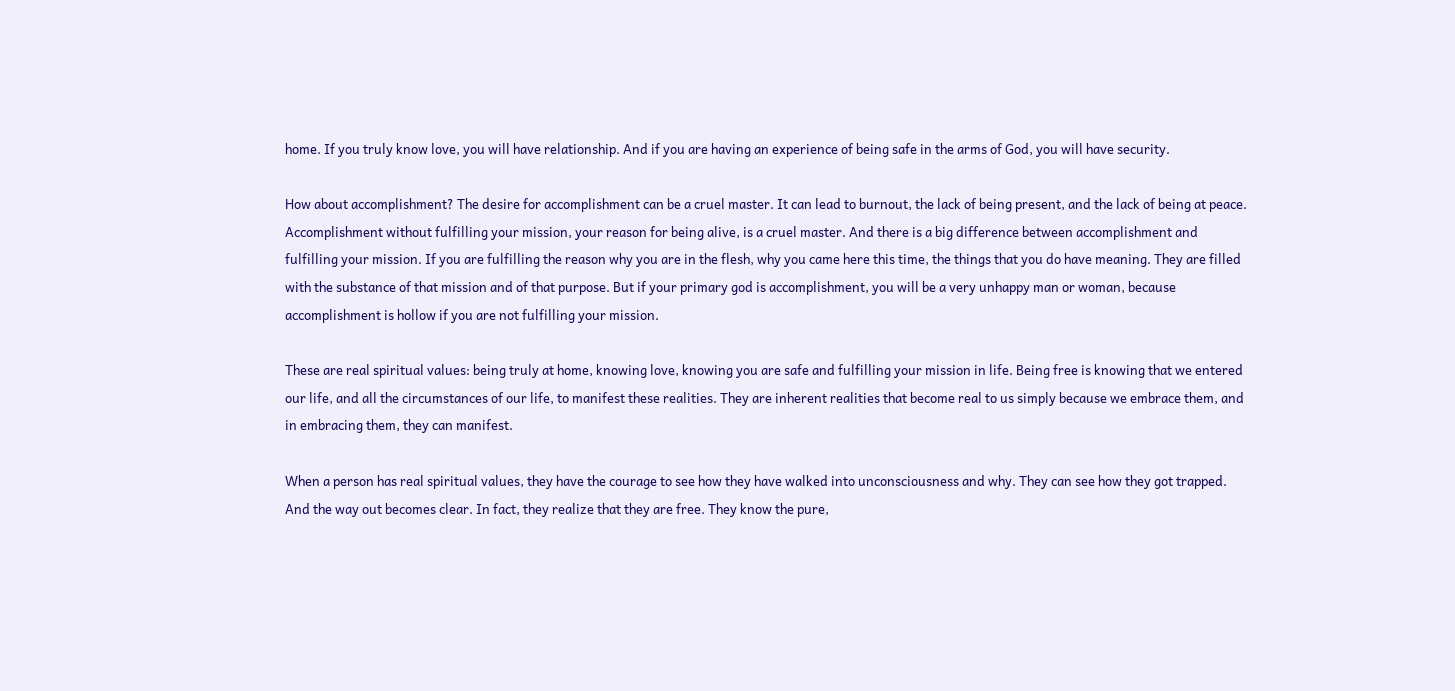home. If you truly know love, you will have relationship. And if you are having an experience of being safe in the arms of God, you will have security.

How about accomplishment? The desire for accomplishment can be a cruel master. It can lead to burnout, the lack of being present, and the lack of being at peace. Accomplishment without fulfilling your mission, your reason for being alive, is a cruel master. And there is a big difference between accomplishment and fulfilling your mission. If you are fulfilling the reason why you are in the flesh, why you came here this time, the things that you do have meaning. They are filled with the substance of that mission and of that purpose. But if your primary god is accomplishment, you will be a very unhappy man or woman, because accomplishment is hollow if you are not fulfilling your mission.

These are real spiritual values: being truly at home, knowing love, knowing you are safe and fulfilling your mission in life. Being free is knowing that we entered our life, and all the circumstances of our life, to manifest these realities. They are inherent realities that become real to us simply because we embrace them, and in embracing them, they can manifest.

When a person has real spiritual values, they have the courage to see how they have walked into unconsciousness and why. They can see how they got trapped. And the way out becomes clear. In fact, they realize that they are free. They know the pure,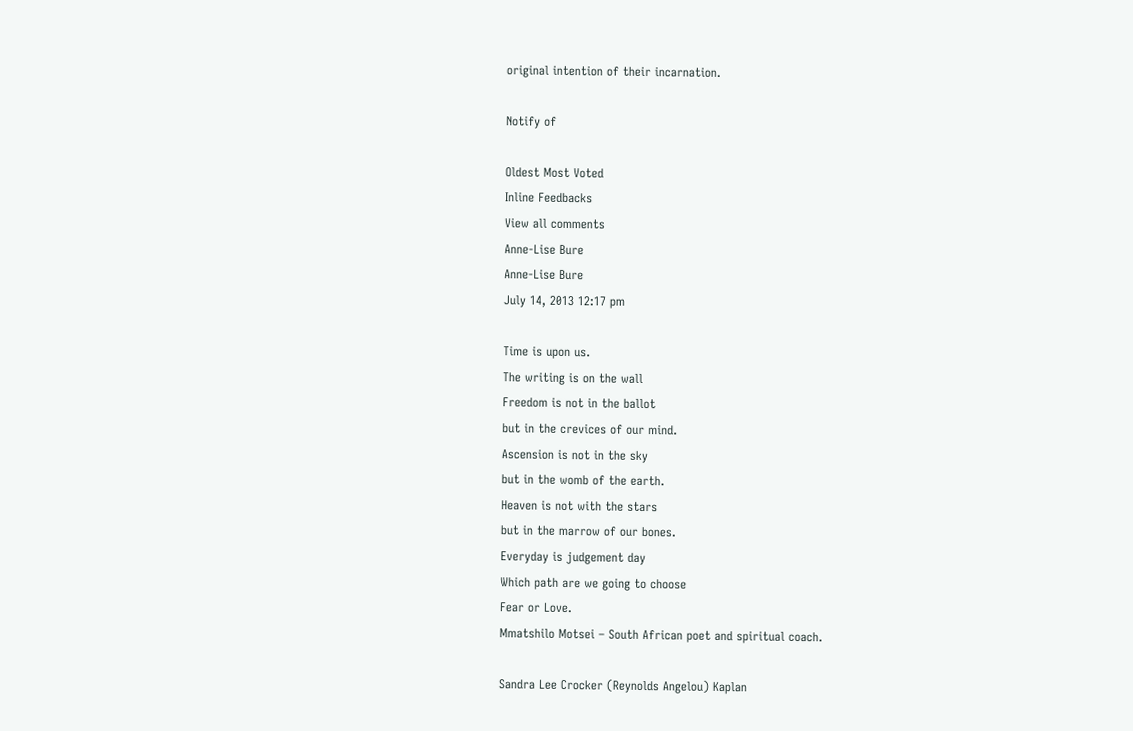original intention of their incarnation.

Notify of

Oldest Most Voted
Inline Feedbacks
View all comments
Anne-Lise Bure
Anne-Lise Bure
July 14, 2013 12:17 pm

Time is upon us.
The writing is on the wall
Freedom is not in the ballot
but in the crevices of our mind.
Ascension is not in the sky
but in the womb of the earth.
Heaven is not with the stars
but in the marrow of our bones.
Everyday is judgement day
Which path are we going to choose
Fear or Love.
Mmatshilo Motsei – South African poet and spiritual coach.

Sandra Lee Crocker (Reynolds Angelou) Kaplan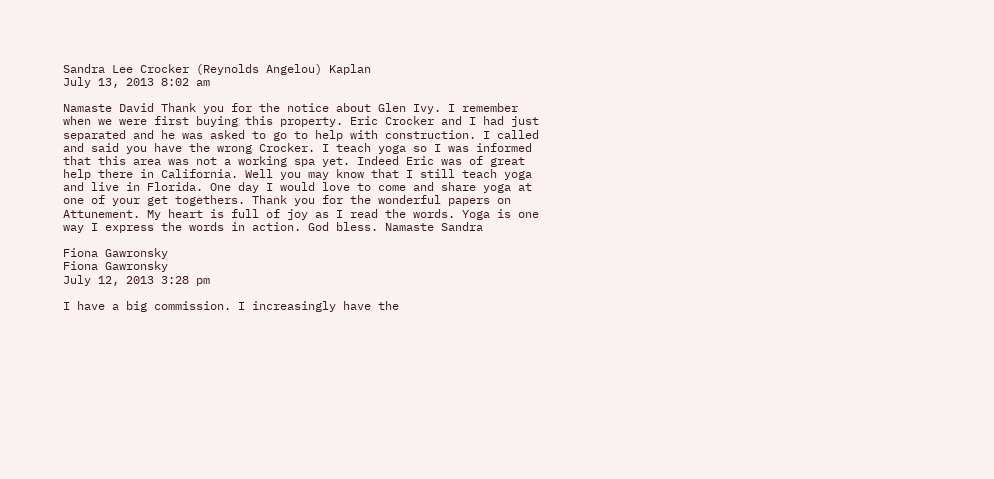Sandra Lee Crocker (Reynolds Angelou) Kaplan
July 13, 2013 8:02 am

Namaste David Thank you for the notice about Glen Ivy. I remember when we were first buying this property. Eric Crocker and I had just separated and he was asked to go to help with construction. I called and said you have the wrong Crocker. I teach yoga so I was informed that this area was not a working spa yet. Indeed Eric was of great help there in California. Well you may know that I still teach yoga and live in Florida. One day I would love to come and share yoga at one of your get togethers. Thank you for the wonderful papers on Attunement. My heart is full of joy as I read the words. Yoga is one way I express the words in action. God bless. Namaste Sandra

Fiona Gawronsky
Fiona Gawronsky
July 12, 2013 3:28 pm

I have a big commission. I increasingly have the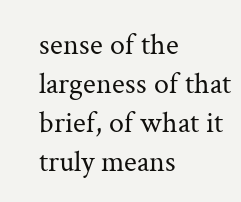sense of the largeness of that brief, of what it truly means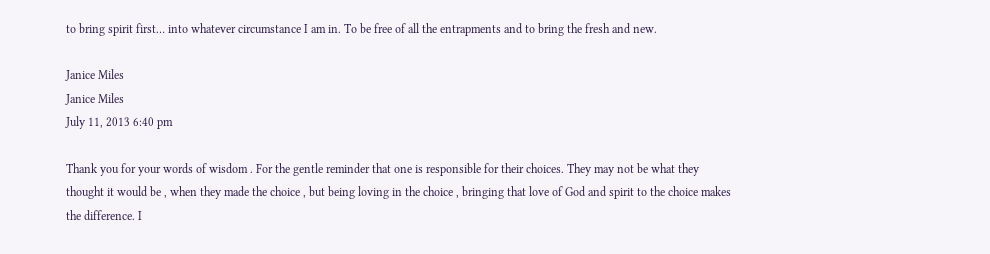to bring spirit first… into whatever circumstance I am in. To be free of all the entrapments and to bring the fresh and new.

Janice Miles
Janice Miles
July 11, 2013 6:40 pm

Thank you for your words of wisdom . For the gentle reminder that one is responsible for their choices. They may not be what they thought it would be , when they made the choice , but being loving in the choice , bringing that love of God and spirit to the choice makes the difference. I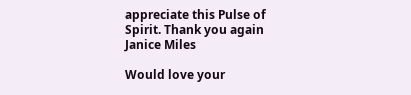appreciate this Pulse of
Spirit. Thank you again
Janice Miles

Would love your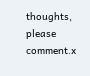thoughts, please comment.x